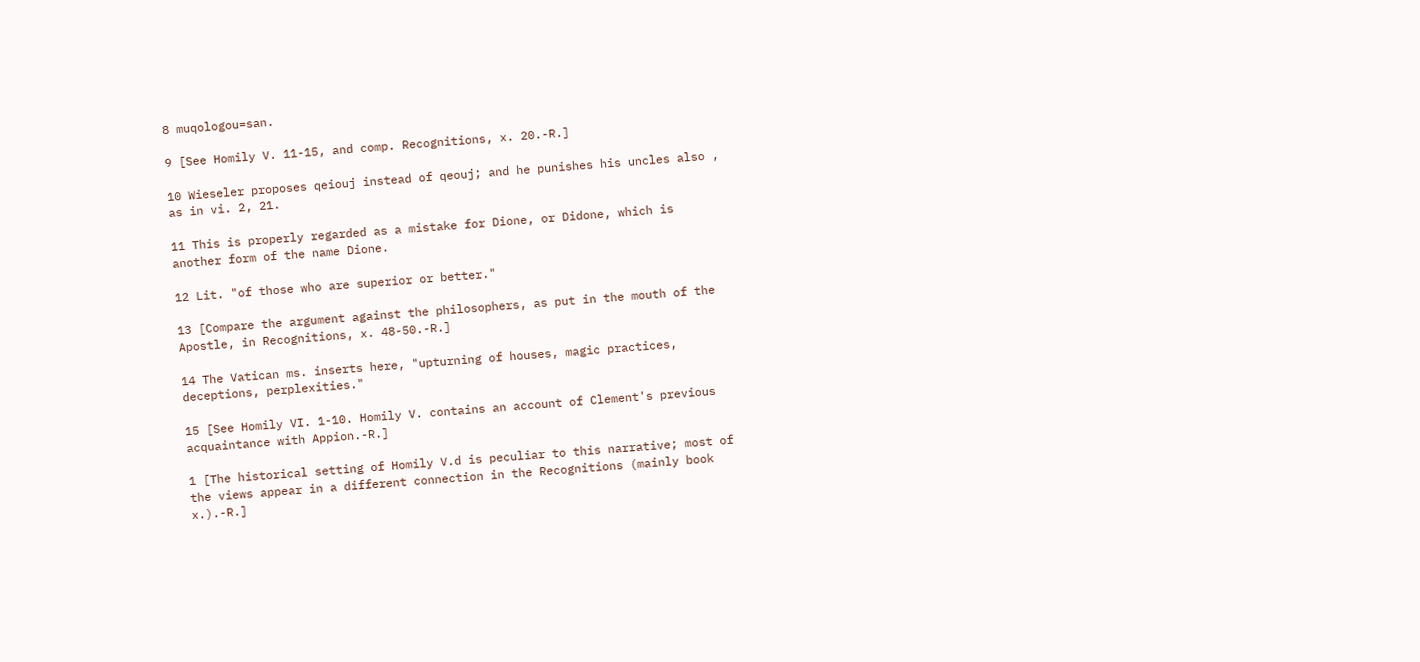8 muqologou=san.

9 [See Homily V. 11-15, and comp. Recognitions, x. 20.-R.]

10 Wieseler proposes qeiouj instead of qeouj; and he punishes his uncles also , as in vi. 2, 21.

11 This is properly regarded as a mistake for Dione, or Didone, which is another form of the name Dione.

12 Lit. "of those who are superior or better."

13 [Compare the argument against the philosophers, as put in the mouth of the Apostle, in Recognitions, x. 48-50.-R.]

14 The Vatican ms. inserts here, "upturning of houses, magic practices, deceptions, perplexities."

15 [See Homily VI. 1-10. Homily V. contains an account of Clement's previous acquaintance with Appion.-R.]

1 [The historical setting of Homily V.d is peculiar to this narrative; most of the views appear in a different connection in the Recognitions (mainly book x.).-R.]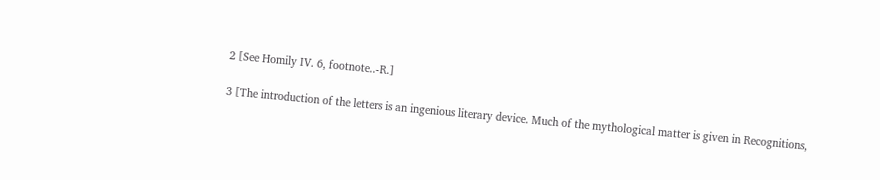2 [See Homily IV. 6, footnote..-R.]

3 [The introduction of the letters is an ingenious literary device. Much of the mythological matter is given in Recognitions,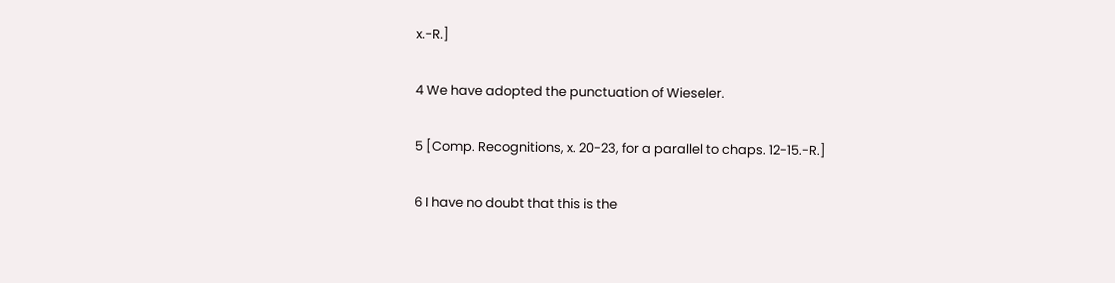x.-R.]

4 We have adopted the punctuation of Wieseler.

5 [Comp. Recognitions, x. 20-23, for a parallel to chaps. 12-15.-R.]

6 I have no doubt that this is the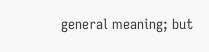general meaning; but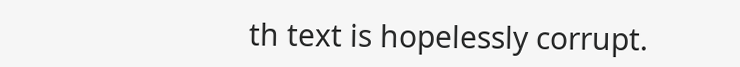th text is hopelessly corrupt.